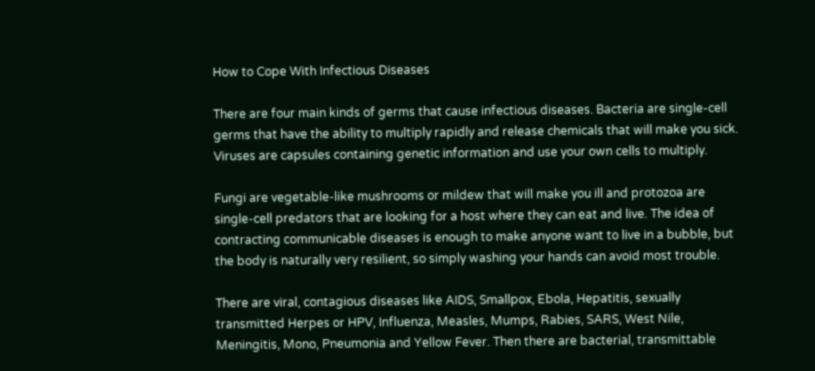How to Cope With Infectious Diseases

There are four main kinds of germs that cause infectious diseases. Bacteria are single-cell germs that have the ability to multiply rapidly and release chemicals that will make you sick. Viruses are capsules containing genetic information and use your own cells to multiply.

Fungi are vegetable-like mushrooms or mildew that will make you ill and protozoa are single-cell predators that are looking for a host where they can eat and live. The idea of contracting communicable diseases is enough to make anyone want to live in a bubble, but the body is naturally very resilient, so simply washing your hands can avoid most trouble.

There are viral, contagious diseases like AIDS, Smallpox, Ebola, Hepatitis, sexually transmitted Herpes or HPV, Influenza, Measles, Mumps, Rabies, SARS, West Nile, Meningitis, Mono, Pneumonia and Yellow Fever. Then there are bacterial, transmittable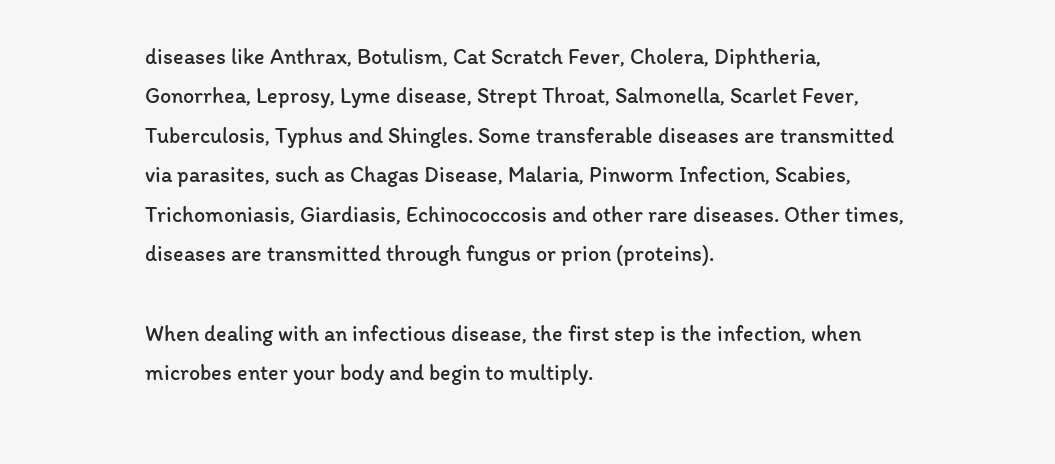diseases like Anthrax, Botulism, Cat Scratch Fever, Cholera, Diphtheria, Gonorrhea, Leprosy, Lyme disease, Strept Throat, Salmonella, Scarlet Fever, Tuberculosis, Typhus and Shingles. Some transferable diseases are transmitted via parasites, such as Chagas Disease, Malaria, Pinworm Infection, Scabies, Trichomoniasis, Giardiasis, Echinococcosis and other rare diseases. Other times, diseases are transmitted through fungus or prion (proteins).

When dealing with an infectious disease, the first step is the infection, when microbes enter your body and begin to multiply.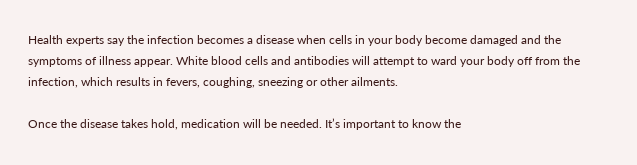Health experts say the infection becomes a disease when cells in your body become damaged and the symptoms of illness appear. White blood cells and antibodies will attempt to ward your body off from the infection, which results in fevers, coughing, sneezing or other ailments.

Once the disease takes hold, medication will be needed. It’s important to know the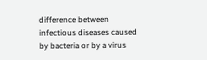difference between infectious diseases caused by bacteria or by a virus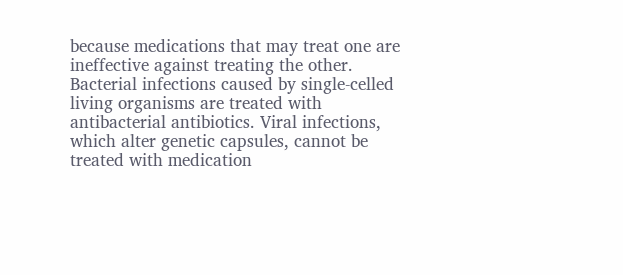because medications that may treat one are ineffective against treating the other. Bacterial infections caused by single-celled living organisms are treated with antibacterial antibiotics. Viral infections, which alter genetic capsules, cannot be treated with medication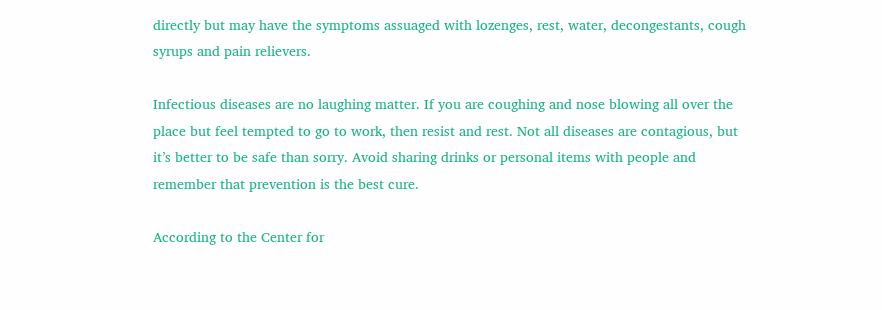directly but may have the symptoms assuaged with lozenges, rest, water, decongestants, cough syrups and pain relievers.

Infectious diseases are no laughing matter. If you are coughing and nose blowing all over the place but feel tempted to go to work, then resist and rest. Not all diseases are contagious, but it’s better to be safe than sorry. Avoid sharing drinks or personal items with people and remember that prevention is the best cure.

According to the Center for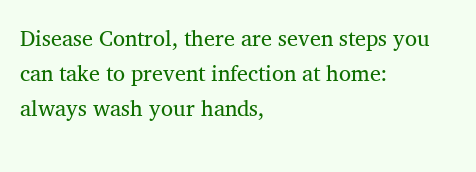Disease Control, there are seven steps you can take to prevent infection at home: always wash your hands,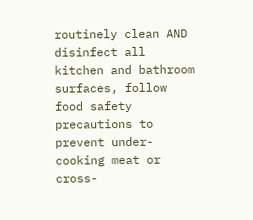routinely clean AND disinfect all kitchen and bathroom surfaces, follow food safety precautions to prevent under-cooking meat or cross-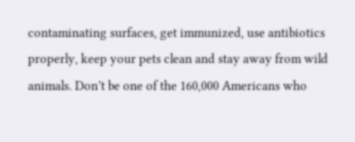contaminating surfaces, get immunized, use antibiotics properly, keep your pets clean and stay away from wild animals. Don’t be one of the 160,000 Americans who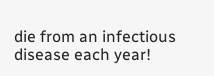die from an infectious disease each year!